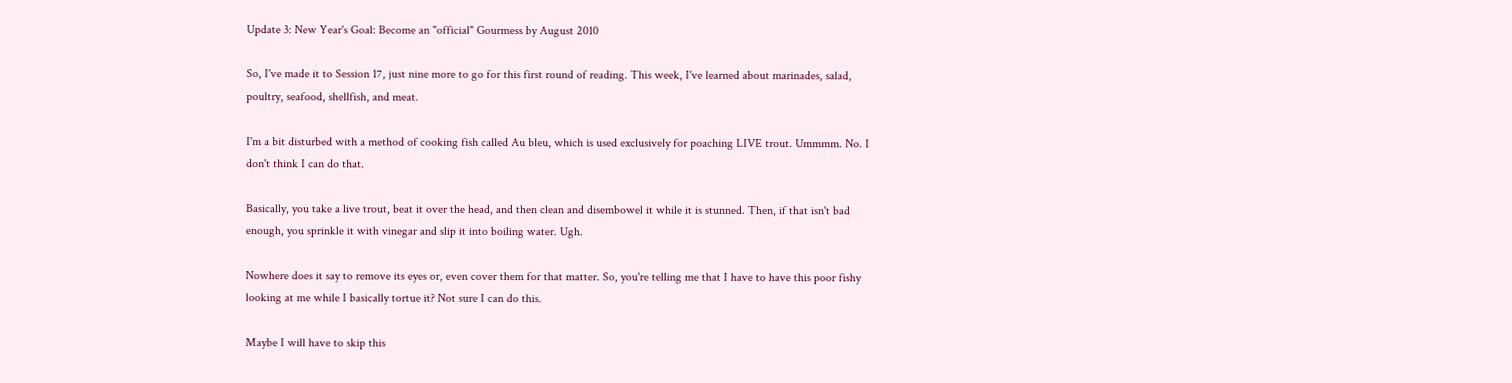Update 3: New Year's Goal: Become an "official" Gourmess by August 2010

So, I've made it to Session 17, just nine more to go for this first round of reading. This week, I've learned about marinades, salad, poultry, seafood, shellfish, and meat.

I'm a bit disturbed with a method of cooking fish called Au bleu, which is used exclusively for poaching LIVE trout. Ummmm. No. I don't think I can do that.

Basically, you take a live trout, beat it over the head, and then clean and disembowel it while it is stunned. Then, if that isn't bad enough, you sprinkle it with vinegar and slip it into boiling water. Ugh.

Nowhere does it say to remove its eyes or, even cover them for that matter. So, you're telling me that I have to have this poor fishy looking at me while I basically tortue it? Not sure I can do this.

Maybe I will have to skip this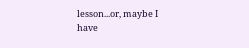lesson...or, maybe I have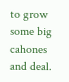to grow some big cahones and deal.